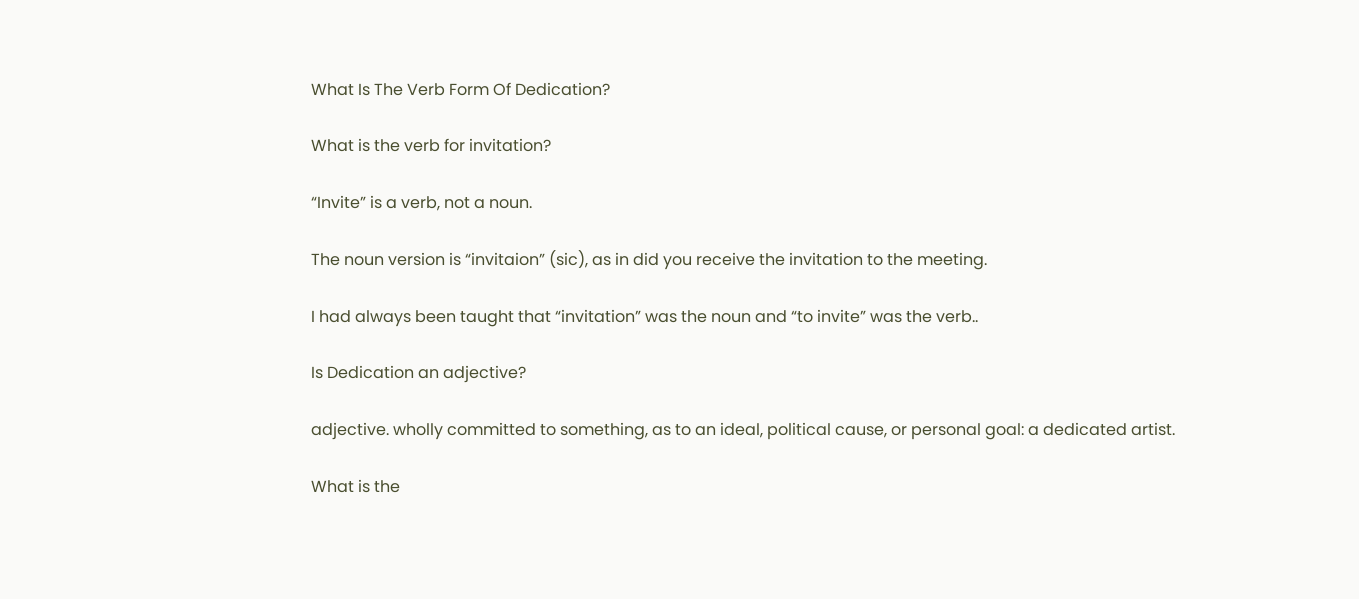What Is The Verb Form Of Dedication?

What is the verb for invitation?

“Invite” is a verb, not a noun.

The noun version is “invitaion” (sic), as in did you receive the invitation to the meeting.

I had always been taught that “invitation” was the noun and “to invite” was the verb..

Is Dedication an adjective?

adjective. wholly committed to something, as to an ideal, political cause, or personal goal: a dedicated artist.

What is the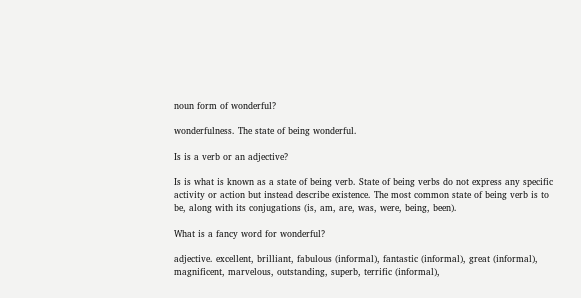noun form of wonderful?

wonderfulness. The state of being wonderful.

Is is a verb or an adjective?

Is is what is known as a state of being verb. State of being verbs do not express any specific activity or action but instead describe existence. The most common state of being verb is to be, along with its conjugations (is, am, are, was, were, being, been).

What is a fancy word for wonderful?

adjective. excellent, brilliant, fabulous (informal), fantastic (informal), great (informal), magnificent, marvelous, outstanding, superb, terrific (informal),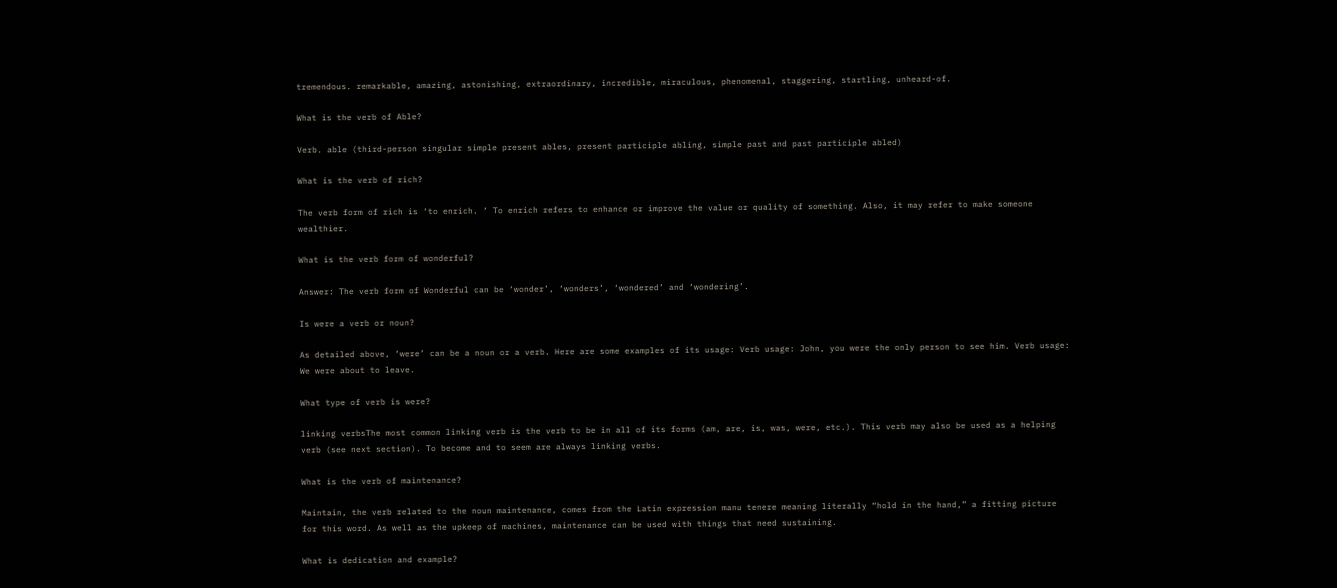tremendous. remarkable, amazing, astonishing, extraordinary, incredible, miraculous, phenomenal, staggering, startling, unheard-of.

What is the verb of Able?

Verb. able (third-person singular simple present ables, present participle abling, simple past and past participle abled)

What is the verb of rich?

The verb form of rich is ‘to enrich. ‘ To enrich refers to enhance or improve the value or quality of something. Also, it may refer to make someone wealthier.

What is the verb form of wonderful?

Answer: The verb form of Wonderful can be ‘wonder’, ‘wonders’, ‘wondered’ and ‘wondering’.

Is were a verb or noun?

As detailed above, ‘were’ can be a noun or a verb. Here are some examples of its usage: Verb usage: John, you were the only person to see him. Verb usage: We were about to leave.

What type of verb is were?

linking verbsThe most common linking verb is the verb to be in all of its forms (am, are, is, was, were, etc.). This verb may also be used as a helping verb (see next section). To become and to seem are always linking verbs.

What is the verb of maintenance?

Maintain, the verb related to the noun maintenance, comes from the Latin expression manu tenere meaning literally “hold in the hand,” a fitting picture for this word. As well as the upkeep of machines, maintenance can be used with things that need sustaining.

What is dedication and example?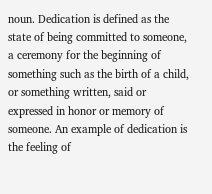noun. Dedication is defined as the state of being committed to someone, a ceremony for the beginning of something such as the birth of a child, or something written, said or expressed in honor or memory of someone. An example of dedication is the feeling of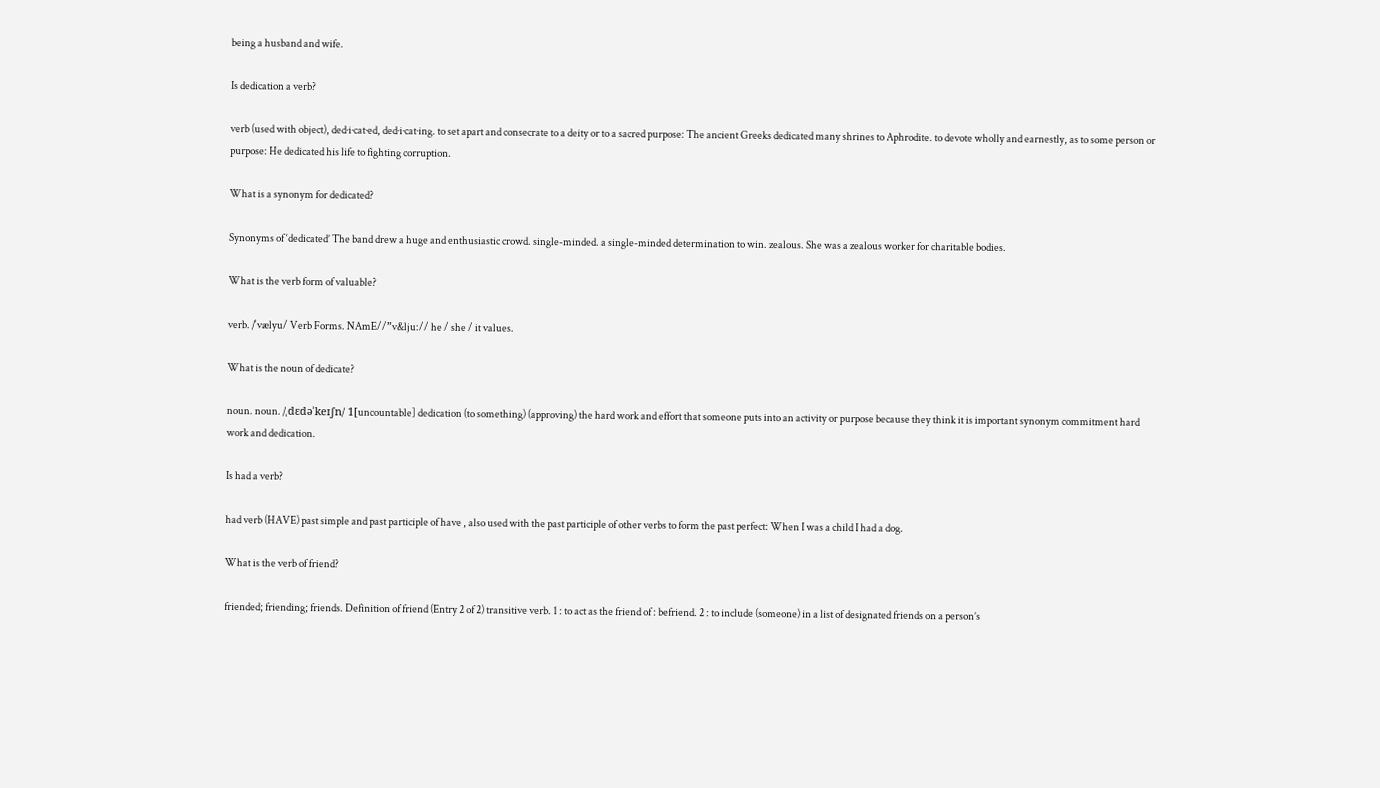being a husband and wife.

Is dedication a verb?

verb (used with object), ded·i·cat·ed, ded·i·cat·ing. to set apart and consecrate to a deity or to a sacred purpose: The ancient Greeks dedicated many shrines to Aphrodite. to devote wholly and earnestly, as to some person or purpose: He dedicated his life to fighting corruption.

What is a synonym for dedicated?

Synonyms of ‘dedicated’ The band drew a huge and enthusiastic crowd. single-minded. a single-minded determination to win. zealous. She was a zealous worker for charitable bodies.

What is the verb form of valuable?

verb. /ˈvælyu/ Verb Forms. NAmE//”v&lju:// he / she / it values.

What is the noun of dedicate?

noun. noun. /ˌdɛdəˈkeɪʃn/ 1[uncountable] dedication (to something) (approving) the hard work and effort that someone puts into an activity or purpose because they think it is important synonym commitment hard work and dedication.

Is had a verb?

had verb (HAVE) past simple and past participle of have , also used with the past participle of other verbs to form the past perfect: When I was a child I had a dog.

What is the verb of friend?

friended; friending; friends. Definition of friend (Entry 2 of 2) transitive verb. 1 : to act as the friend of : befriend. 2 : to include (someone) in a list of designated friends on a person’s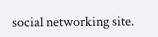social networking site.